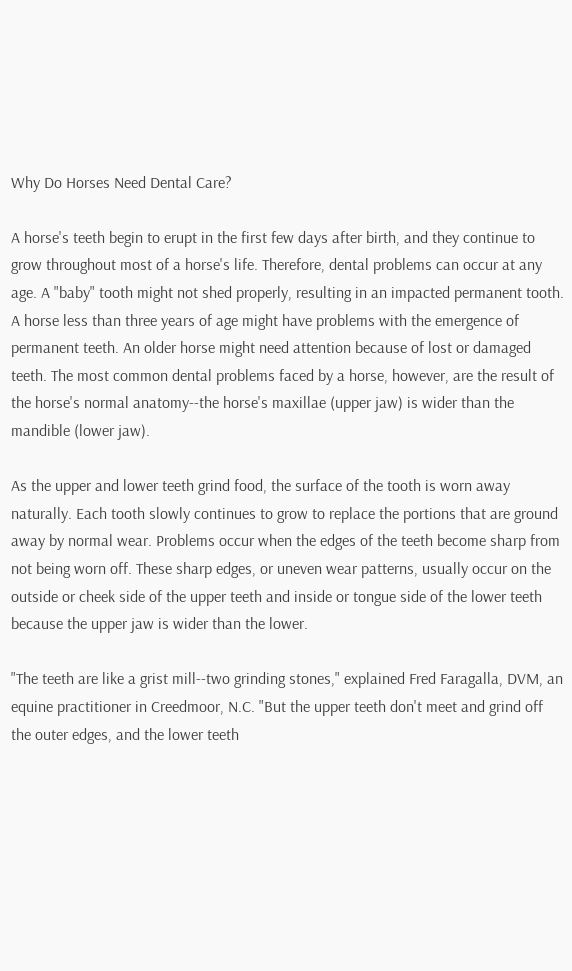Why Do Horses Need Dental Care?

A horse's teeth begin to erupt in the first few days after birth, and they continue to grow throughout most of a horse's life. Therefore, dental problems can occur at any age. A "baby" tooth might not shed properly, resulting in an impacted permanent tooth. A horse less than three years of age might have problems with the emergence of permanent teeth. An older horse might need attention because of lost or damaged teeth. The most common dental problems faced by a horse, however, are the result of the horse's normal anatomy--the horse's maxillae (upper jaw) is wider than the mandible (lower jaw).

As the upper and lower teeth grind food, the surface of the tooth is worn away naturally. Each tooth slowly continues to grow to replace the portions that are ground away by normal wear. Problems occur when the edges of the teeth become sharp from not being worn off. These sharp edges, or uneven wear patterns, usually occur on the outside or cheek side of the upper teeth and inside or tongue side of the lower teeth because the upper jaw is wider than the lower.

"The teeth are like a grist mill--two grinding stones," explained Fred Faragalla, DVM, an equine practitioner in Creedmoor, N.C. "But the upper teeth don't meet and grind off the outer edges, and the lower teeth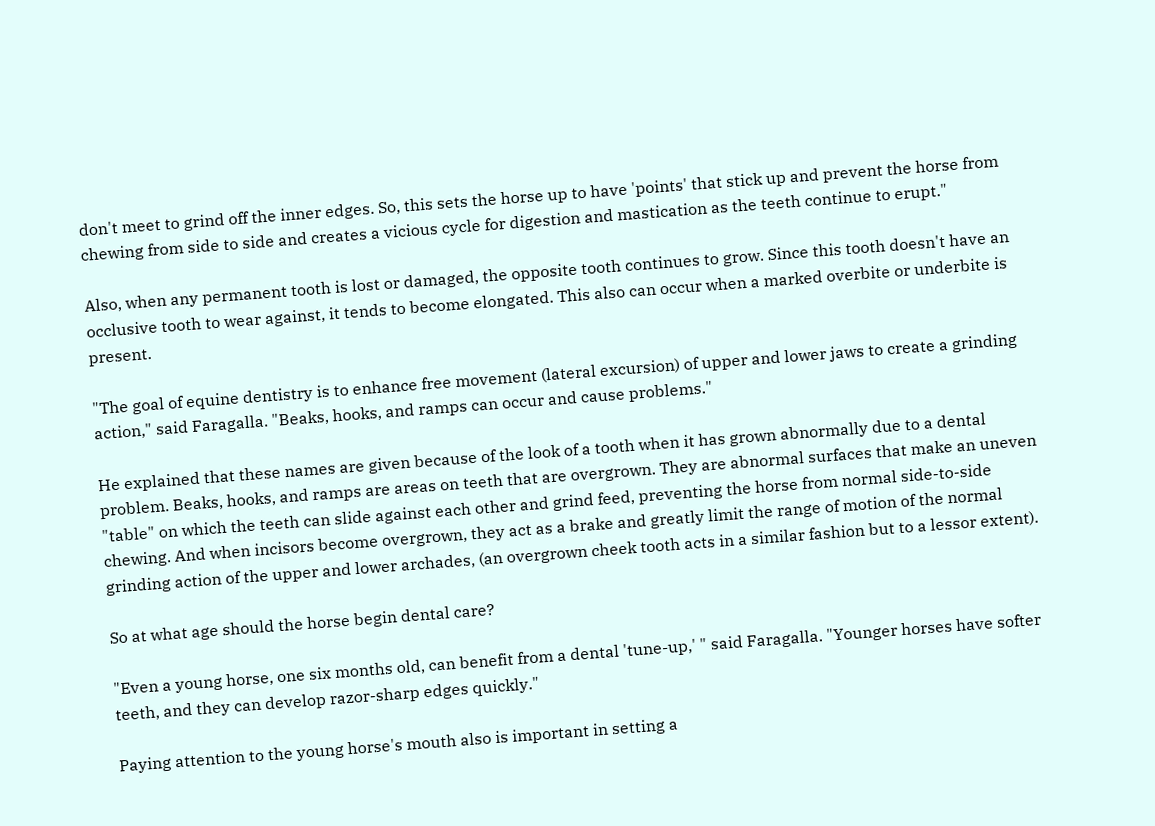don't meet to grind off the inner edges. So, this sets the horse up to have 'points' that stick up and prevent the horse from chewing from side to side and creates a vicious cycle for digestion and mastication as the teeth continue to erupt."

Also, when any permanent tooth is lost or damaged, the opposite tooth continues to grow. Since this tooth doesn't have an occlusive tooth to wear against, it tends to become elongated. This also can occur when a marked overbite or underbite is present.

"The goal of equine dentistry is to enhance free movement (lateral excursion) of upper and lower jaws to create a grinding action," said Faragalla. "Beaks, hooks, and ramps can occur and cause problems."

He explained that these names are given because of the look of a tooth when it has grown abnormally due to a dental problem. Beaks, hooks, and ramps are areas on teeth that are overgrown. They are abnormal surfaces that make an uneven "table" on which the teeth can slide against each other and grind feed, preventing the horse from normal side-to-side chewing. And when incisors become overgrown, they act as a brake and greatly limit the range of motion of the normal grinding action of the upper and lower archades, (an overgrown cheek tooth acts in a similar fashion but to a lessor extent).

So at what age should the horse begin dental care?

"Even a young horse, one six months old, can benefit from a dental 'tune-up,' " said Faragalla. "Younger horses have softer teeth, and they can develop razor-sharp edges quickly."

Paying attention to the young horse's mouth also is important in setting a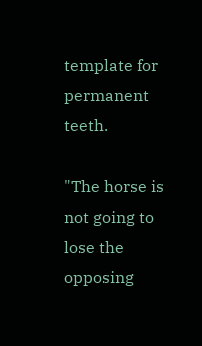template for permanent teeth.

"The horse is not going to lose the opposing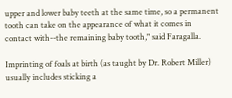upper and lower baby teeth at the same time, so a permanent tooth can take on the appearance of what it comes in contact with--the remaining baby tooth," said Faragalla.

Imprinting of foals at birth (as taught by Dr. Robert Miller) usually includes sticking a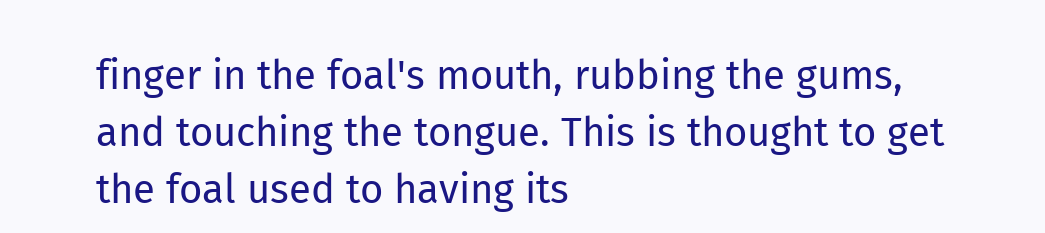finger in the foal's mouth, rubbing the gums, and touching the tongue. This is thought to get the foal used to having its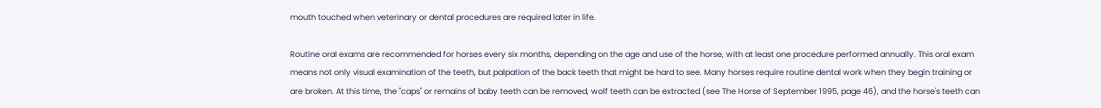mouth touched when veterinary or dental procedures are required later in life.

Routine oral exams are recommended for horses every six months, depending on the age and use of the horse, with at least one procedure performed annually. This oral exam means not only visual examination of the teeth, but palpation of the back teeth that might be hard to see. Many horses require routine dental work when they begin training or are broken. At this time, the "caps" or remains of baby teeth can be removed, wolf teeth can be extracted (see The Horse of September 1995, page 46), and the horse's teeth can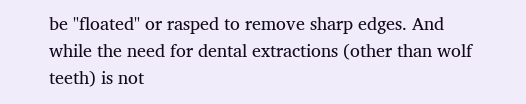be "floated" or rasped to remove sharp edges. And while the need for dental extractions (other than wolf teeth) is not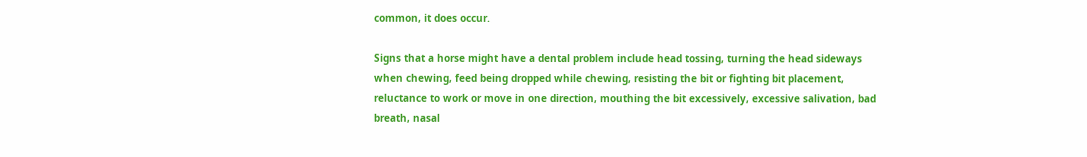common, it does occur.

Signs that a horse might have a dental problem include head tossing, turning the head sideways when chewing, feed being dropped while chewing, resisting the bit or fighting bit placement, reluctance to work or move in one direction, mouthing the bit excessively, excessive salivation, bad breath, nasal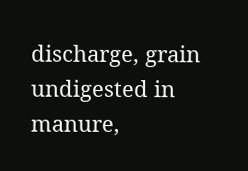discharge, grain undigested in manure,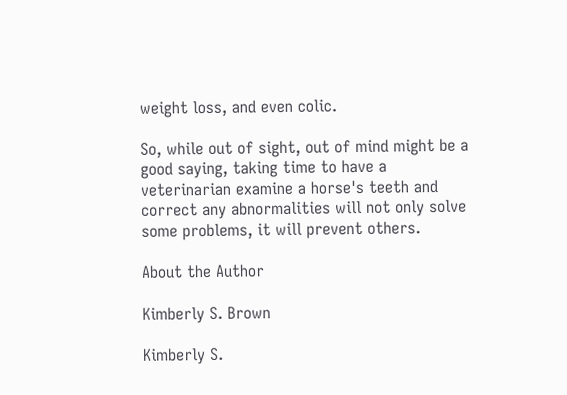weight loss, and even colic.

So, while out of sight, out of mind might be a good saying, taking time to have a veterinarian examine a horse's teeth and correct any abnormalities will not only solve some problems, it will prevent others.

About the Author

Kimberly S. Brown

Kimberly S.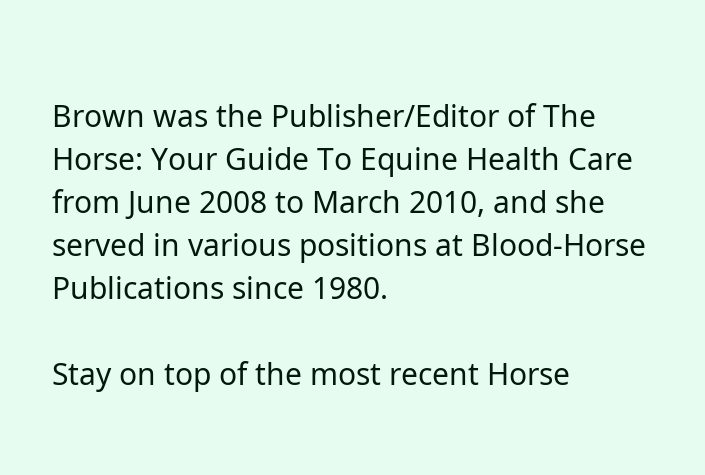Brown was the Publisher/Editor of The Horse: Your Guide To Equine Health Care from June 2008 to March 2010, and she served in various positions at Blood-Horse Publications since 1980.

Stay on top of the most recent Horse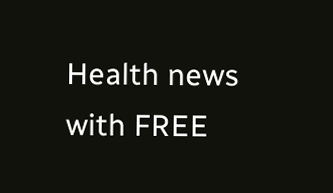Health news with FREE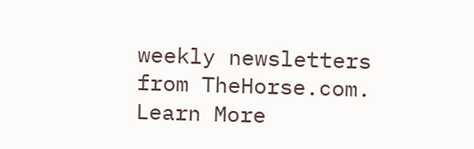weekly newsletters from TheHorse.com. Learn More